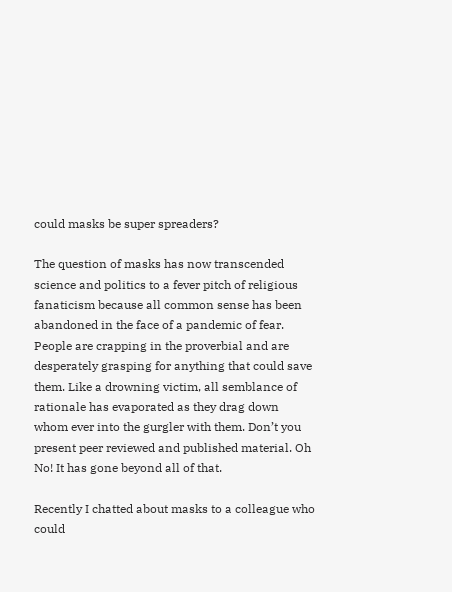could masks be super spreaders?

The question of masks has now transcended science and politics to a fever pitch of religious fanaticism because all common sense has been abandoned in the face of a pandemic of fear. People are crapping in the proverbial and are desperately grasping for anything that could save them. Like a drowning victim, all semblance of rationale has evaporated as they drag down whom ever into the gurgler with them. Don’t you present peer reviewed and published material. Oh No! It has gone beyond all of that.

Recently I chatted about masks to a colleague who could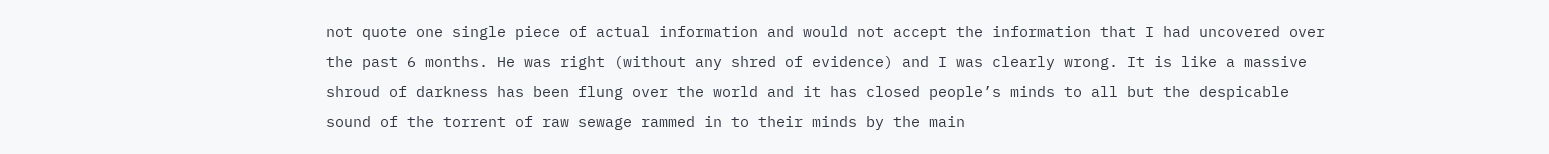not quote one single piece of actual information and would not accept the information that I had uncovered over the past 6 months. He was right (without any shred of evidence) and I was clearly wrong. It is like a massive shroud of darkness has been flung over the world and it has closed people’s minds to all but the despicable sound of the torrent of raw sewage rammed in to their minds by the main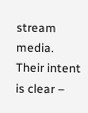stream media. Their intent is clear –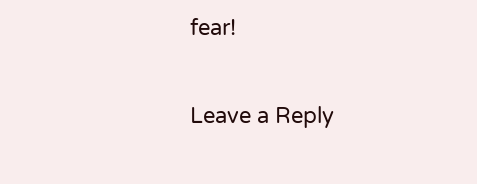fear!

Leave a Reply